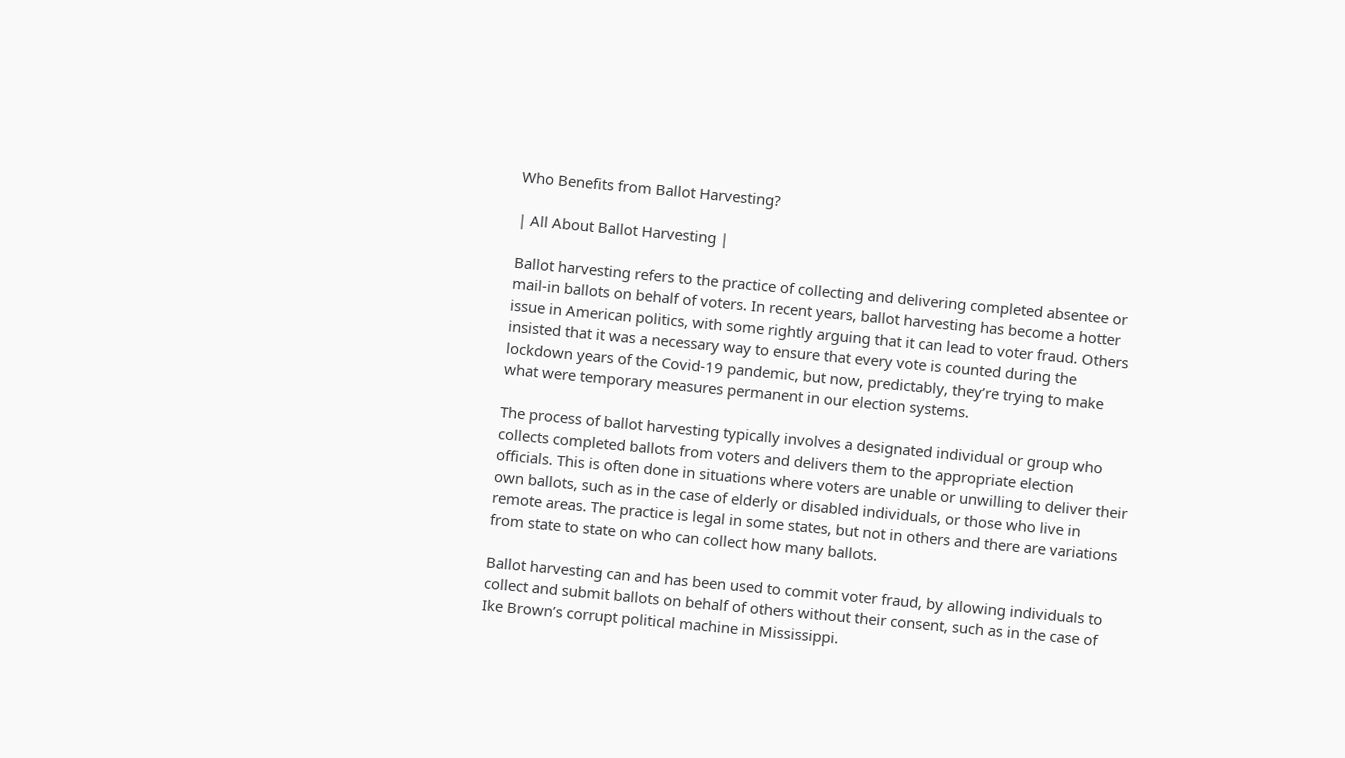Who Benefits from Ballot Harvesting?

| All About Ballot Harvesting |

Ballot harvesting refers to the practice of collecting and delivering completed absentee or mail-in ballots on behalf of voters. In recent years, ballot harvesting has become a hotter issue in American politics, with some rightly arguing that it can lead to voter fraud. Others insisted that it was a necessary way to ensure that every vote is counted during the lockdown years of the Covid-19 pandemic, but now, predictably, they’re trying to make what were temporary measures permanent in our election systems.

The process of ballot harvesting typically involves a designated individual or group who collects completed ballots from voters and delivers them to the appropriate election officials. This is often done in situations where voters are unable or unwilling to deliver their own ballots, such as in the case of elderly or disabled individuals, or those who live in remote areas. The practice is legal in some states, but not in others and there are variations from state to state on who can collect how many ballots.

Ballot harvesting can and has been used to commit voter fraud, by allowing individuals to collect and submit ballots on behalf of others without their consent, such as in the case of Ike Brown’s corrupt political machine in Mississippi.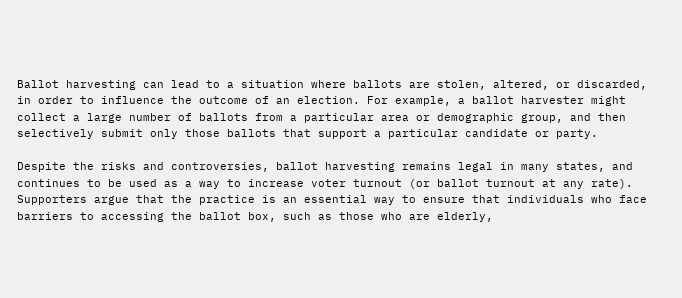Ballot harvesting can lead to a situation where ballots are stolen, altered, or discarded, in order to influence the outcome of an election. For example, a ballot harvester might collect a large number of ballots from a particular area or demographic group, and then selectively submit only those ballots that support a particular candidate or party.

Despite the risks and controversies, ballot harvesting remains legal in many states, and continues to be used as a way to increase voter turnout (or ballot turnout at any rate). Supporters argue that the practice is an essential way to ensure that individuals who face barriers to accessing the ballot box, such as those who are elderly,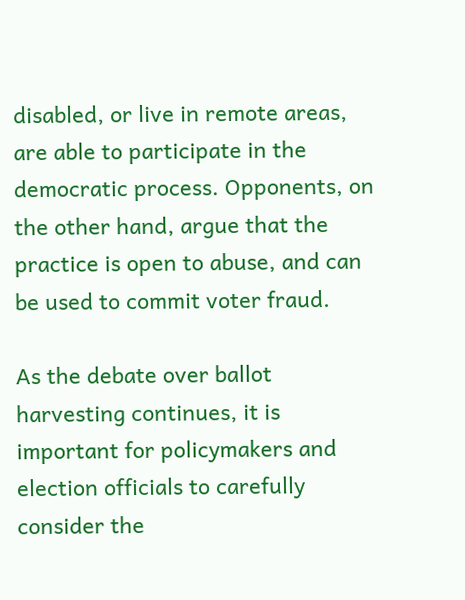disabled, or live in remote areas, are able to participate in the democratic process. Opponents, on the other hand, argue that the practice is open to abuse, and can be used to commit voter fraud.

As the debate over ballot harvesting continues, it is important for policymakers and election officials to carefully consider the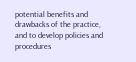potential benefits and drawbacks of the practice, and to develop policies and procedures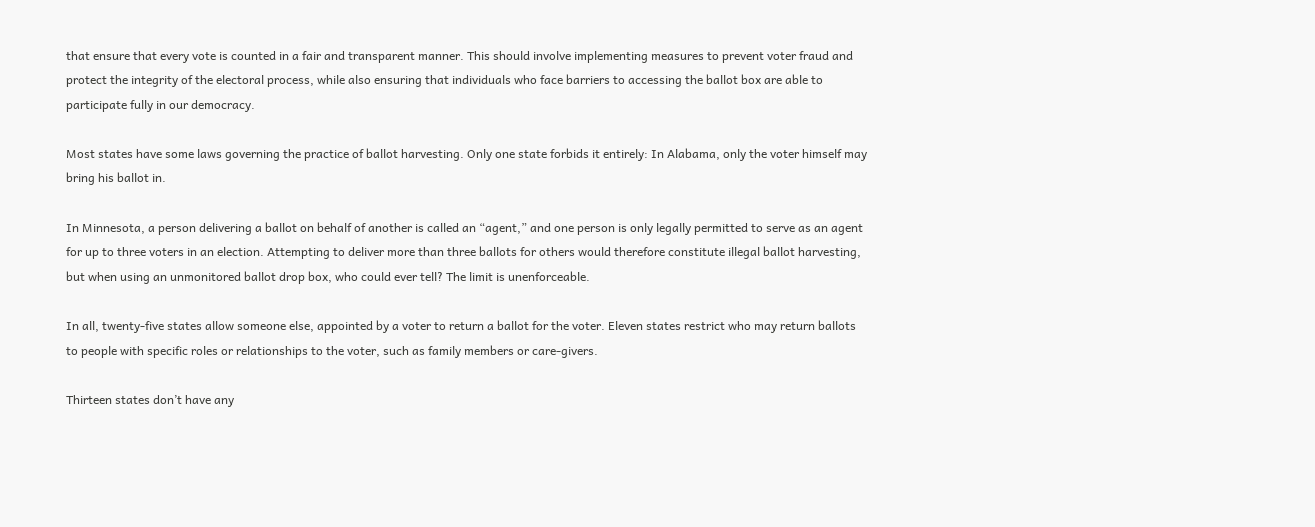that ensure that every vote is counted in a fair and transparent manner. This should involve implementing measures to prevent voter fraud and protect the integrity of the electoral process, while also ensuring that individuals who face barriers to accessing the ballot box are able to participate fully in our democracy.

Most states have some laws governing the practice of ballot harvesting. Only one state forbids it entirely: In Alabama, only the voter himself may bring his ballot in.

In Minnesota, a person delivering a ballot on behalf of another is called an “agent,” and one person is only legally permitted to serve as an agent for up to three voters in an election. Attempting to deliver more than three ballots for others would therefore constitute illegal ballot harvesting, but when using an unmonitored ballot drop box, who could ever tell? The limit is unenforceable.

In all, twenty-five states allow someone else, appointed by a voter to return a ballot for the voter. Eleven states restrict who may return ballots to people with specific roles or relationships to the voter, such as family members or care-givers.

Thirteen states don’t have any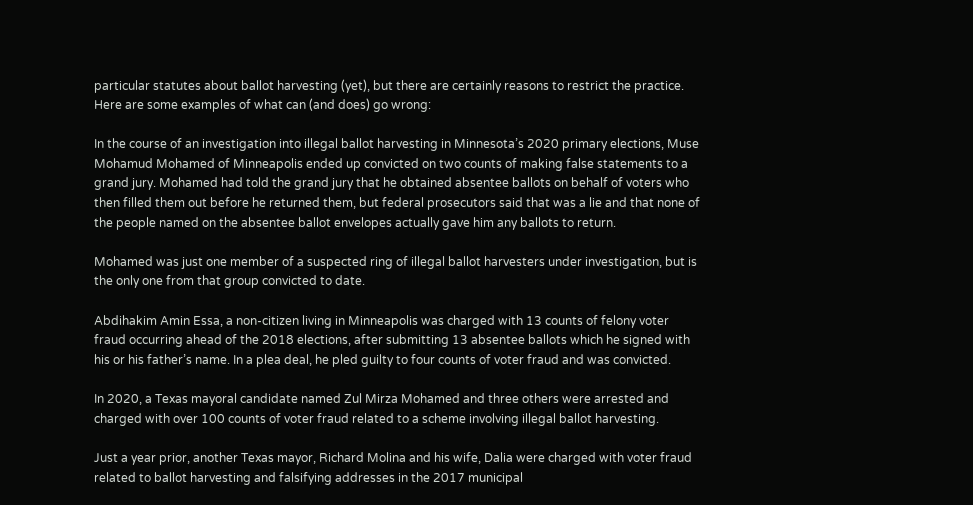particular statutes about ballot harvesting (yet), but there are certainly reasons to restrict the practice. Here are some examples of what can (and does) go wrong:

In the course of an investigation into illegal ballot harvesting in Minnesota’s 2020 primary elections, Muse Mohamud Mohamed of Minneapolis ended up convicted on two counts of making false statements to a grand jury. Mohamed had told the grand jury that he obtained absentee ballots on behalf of voters who then filled them out before he returned them, but federal prosecutors said that was a lie and that none of the people named on the absentee ballot envelopes actually gave him any ballots to return.

Mohamed was just one member of a suspected ring of illegal ballot harvesters under investigation, but is the only one from that group convicted to date.

Abdihakim Amin Essa, a non-citizen living in Minneapolis was charged with 13 counts of felony voter fraud occurring ahead of the 2018 elections, after submitting 13 absentee ballots which he signed with his or his father’s name. In a plea deal, he pled guilty to four counts of voter fraud and was convicted.

In 2020, a Texas mayoral candidate named Zul Mirza Mohamed and three others were arrested and charged with over 100 counts of voter fraud related to a scheme involving illegal ballot harvesting.

Just a year prior, another Texas mayor, Richard Molina and his wife, Dalia were charged with voter fraud related to ballot harvesting and falsifying addresses in the 2017 municipal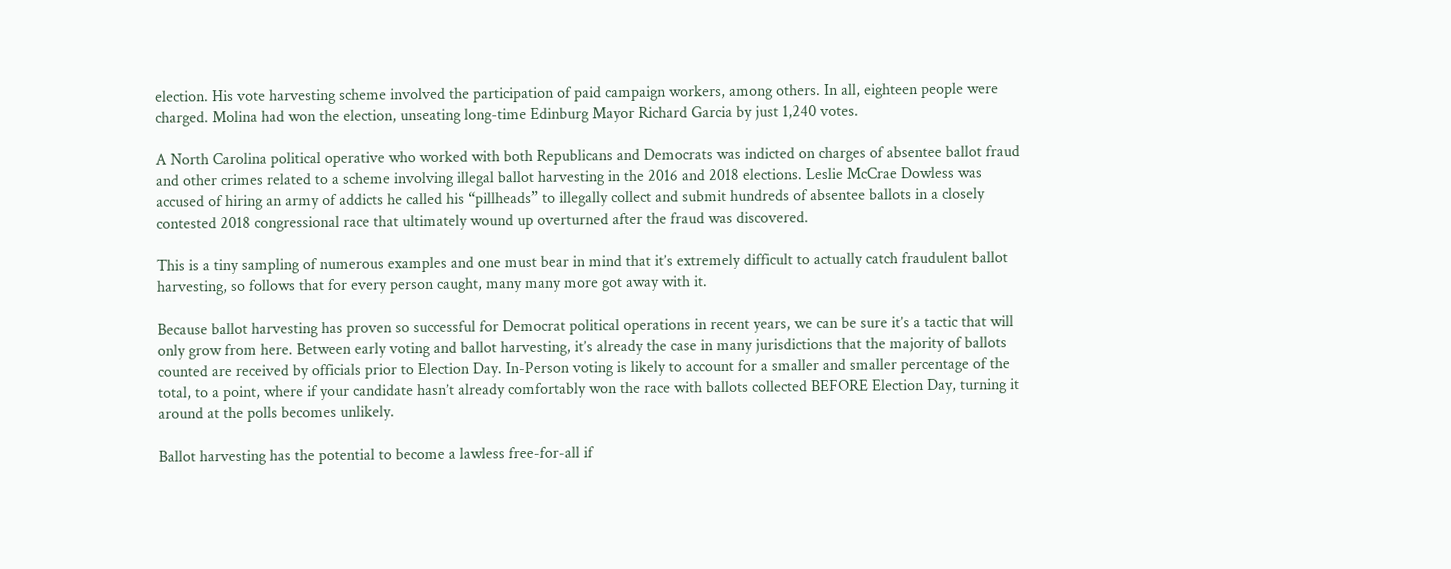election. His vote harvesting scheme involved the participation of paid campaign workers, among others. In all, eighteen people were charged. Molina had won the election, unseating long-time Edinburg Mayor Richard Garcia by just 1,240 votes.

A North Carolina political operative who worked with both Republicans and Democrats was indicted on charges of absentee ballot fraud and other crimes related to a scheme involving illegal ballot harvesting in the 2016 and 2018 elections. Leslie McCrae Dowless was accused of hiring an army of addicts he called his “pillheads” to illegally collect and submit hundreds of absentee ballots in a closely contested 2018 congressional race that ultimately wound up overturned after the fraud was discovered.

This is a tiny sampling of numerous examples and one must bear in mind that it’s extremely difficult to actually catch fraudulent ballot harvesting, so follows that for every person caught, many many more got away with it.

Because ballot harvesting has proven so successful for Democrat political operations in recent years, we can be sure it’s a tactic that will only grow from here. Between early voting and ballot harvesting, it’s already the case in many jurisdictions that the majority of ballots counted are received by officials prior to Election Day. In-Person voting is likely to account for a smaller and smaller percentage of the total, to a point, where if your candidate hasn’t already comfortably won the race with ballots collected BEFORE Election Day, turning it around at the polls becomes unlikely.

Ballot harvesting has the potential to become a lawless free-for-all if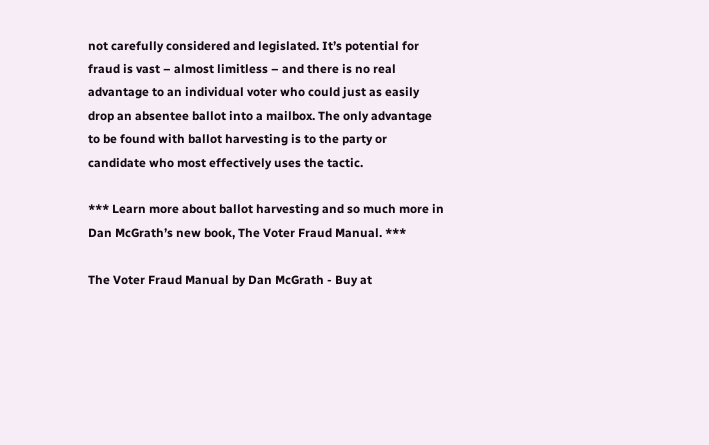not carefully considered and legislated. It’s potential for fraud is vast – almost limitless – and there is no real advantage to an individual voter who could just as easily drop an absentee ballot into a mailbox. The only advantage to be found with ballot harvesting is to the party or candidate who most effectively uses the tactic.

*** Learn more about ballot harvesting and so much more in Dan McGrath’s new book, The Voter Fraud Manual. ***

The Voter Fraud Manual by Dan McGrath - Buy at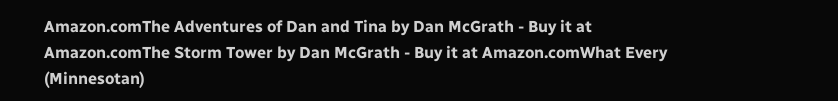Amazon.comThe Adventures of Dan and Tina by Dan McGrath - Buy it at Amazon.comThe Storm Tower by Dan McGrath - Buy it at Amazon.comWhat Every (Minnesotan)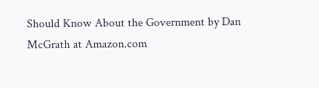Should Know About the Government by Dan McGrath at Amazon.com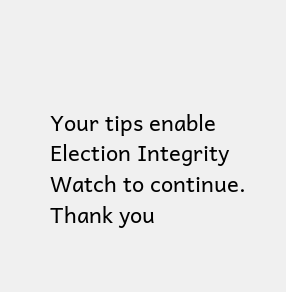Your tips enable Election Integrity Watch to continue. Thank you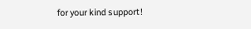for your kind support!